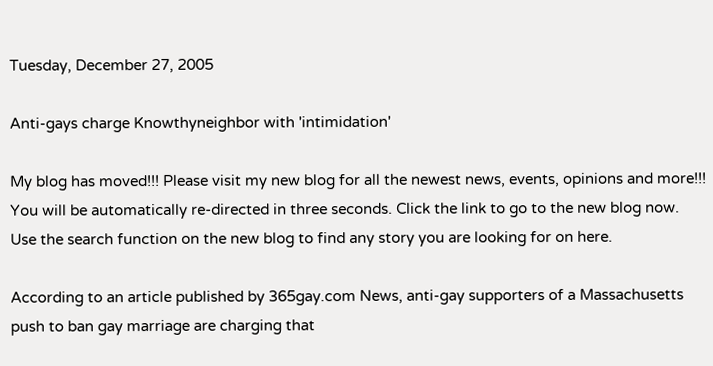Tuesday, December 27, 2005

Anti-gays charge Knowthyneighbor with 'intimidation'

My blog has moved!!! Please visit my new blog for all the newest news, events, opinions and more!!!
You will be automatically re-directed in three seconds. Click the link to go to the new blog now. Use the search function on the new blog to find any story you are looking for on here.

According to an article published by 365gay.com News, anti-gay supporters of a Massachusetts push to ban gay marriage are charging that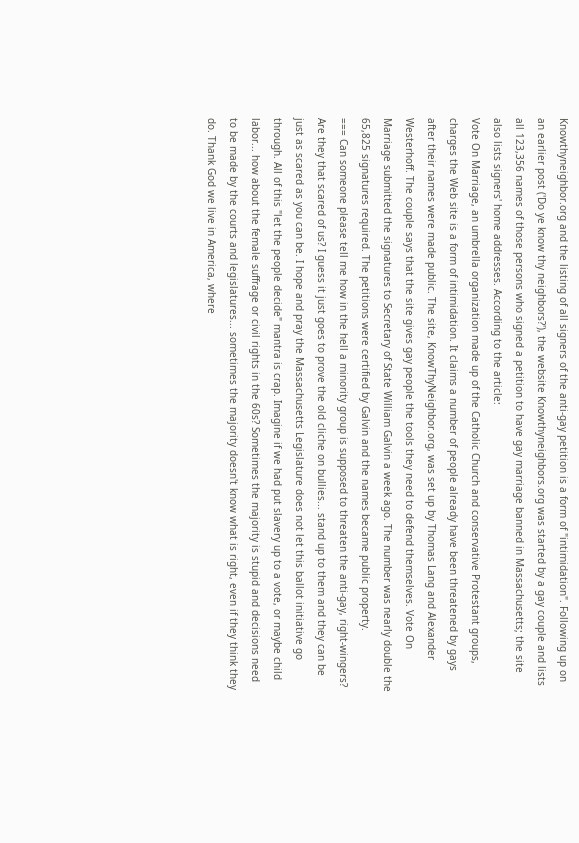Knowthyneighbor.org and the listing of all signers of the anti-gay petition is a form of "intimidation". Following up on an earlier post ('Do ye know thy neighbors?'), the website Knowthyneighbors.org was started by a gay couple and lists all 123,356 names of those persons who signed a petition to have gay marriage banned in Massachusetts; the site also lists signers' home addresses. According to the article:
Vote On Marriage, an umbrella organization made up of the Catholic Church and conservative Protestant groups, charges the Web site is a form of intimidation. It claims a number of people already have been threatened by gays after their names were made public. The site, KnowThyNeighbor.org, was set up by Thomas Lang and Alexander Westerhoff. The couple says that the site gives gay people the tools they need to defend themselves. Vote On Marriage submitted the signatures to Secretary of State William Galvin a week ago. The number was nearly double the 65,825 signatures required. The petitions were certified by Galvin and the names became public property.
=== Can someone please tell me how in the hell a minority group is supposed to threaten the anti-gay, right-wingers? Are they that scared of us? I guess it just goes to prove the old cliche on bullies... stand up to them and they can be just as scared as you can be. I hope and pray the Massachusetts Legislature does not let this ballot initiative go through. All of this "let the people decide" mantra is crap. Imagine if we had put slavery up to a vote, or maybe child labor... how about the female suffrage or civil rights in the 60s? Sometimes the majority is stupid and decisions need to be made by the courts and legislatures... sometimes the majority doesn't know what is right, even if they think they do. Thank God we live in America, where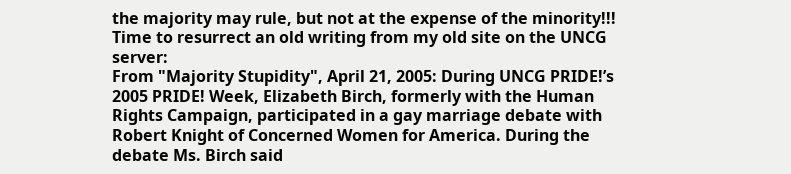the majority may rule, but not at the expense of the minority!!! Time to resurrect an old writing from my old site on the UNCG server:
From "Majority Stupidity", April 21, 2005: During UNCG PRIDE!’s 2005 PRIDE! Week, Elizabeth Birch, formerly with the Human Rights Campaign, participated in a gay marriage debate with Robert Knight of Concerned Women for America. During the debate Ms. Birch said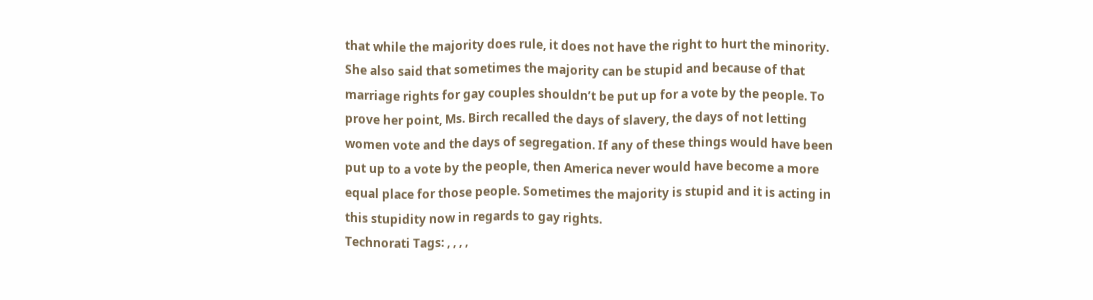that while the majority does rule, it does not have the right to hurt the minority. She also said that sometimes the majority can be stupid and because of that marriage rights for gay couples shouldn’t be put up for a vote by the people. To prove her point, Ms. Birch recalled the days of slavery, the days of not letting women vote and the days of segregation. If any of these things would have been put up to a vote by the people, then America never would have become a more equal place for those people. Sometimes the majority is stupid and it is acting in this stupidity now in regards to gay rights.
Technorati Tags: , , , ,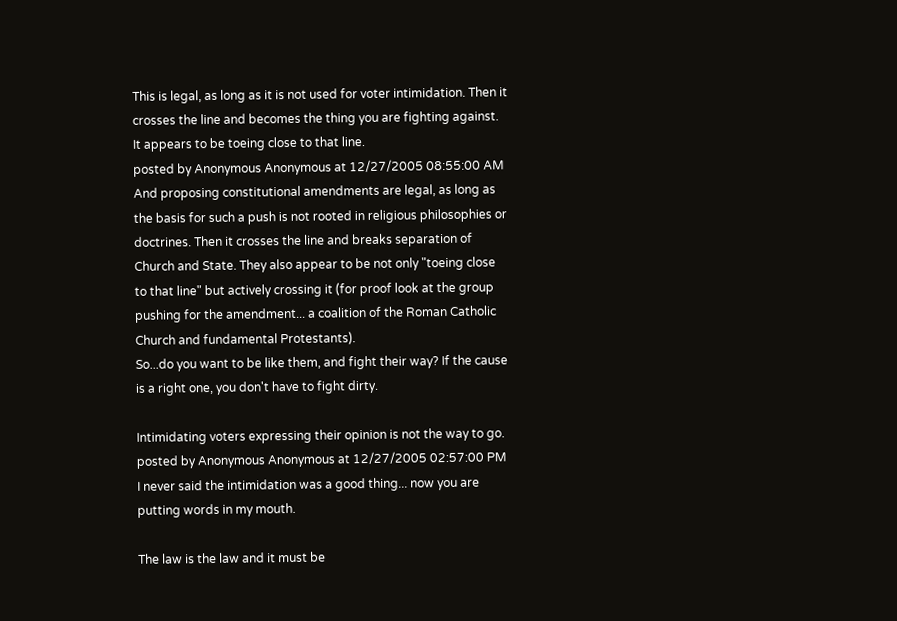This is legal, as long as it is not used for voter intimidation. Then it crosses the line and becomes the thing you are fighting against. It appears to be toeing close to that line.
posted by Anonymous Anonymous at 12/27/2005 08:55:00 AM
And proposing constitutional amendments are legal, as long as the basis for such a push is not rooted in religious philosophies or doctrines. Then it crosses the line and breaks separation of Church and State. They also appear to be not only "toeing close to that line" but actively crossing it (for proof look at the group pushing for the amendment... a coalition of the Roman Catholic Church and fundamental Protestants).
So...do you want to be like them, and fight their way? If the cause is a right one, you don't have to fight dirty.

Intimidating voters expressing their opinion is not the way to go.
posted by Anonymous Anonymous at 12/27/2005 02:57:00 PM
I never said the intimidation was a good thing... now you are putting words in my mouth.

The law is the law and it must be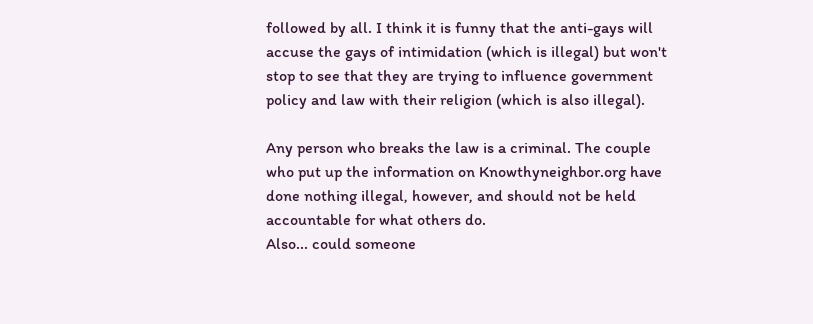followed by all. I think it is funny that the anti-gays will accuse the gays of intimidation (which is illegal) but won't stop to see that they are trying to influence government policy and law with their religion (which is also illegal).

Any person who breaks the law is a criminal. The couple who put up the information on Knowthyneighbor.org have done nothing illegal, however, and should not be held accountable for what others do.
Also... could someone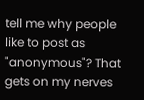tell me why people like to post as "anonymous"? That gets on my nerves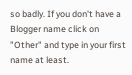so badly. If you don't have a Blogger name click on "Other" and type in your first name at least.